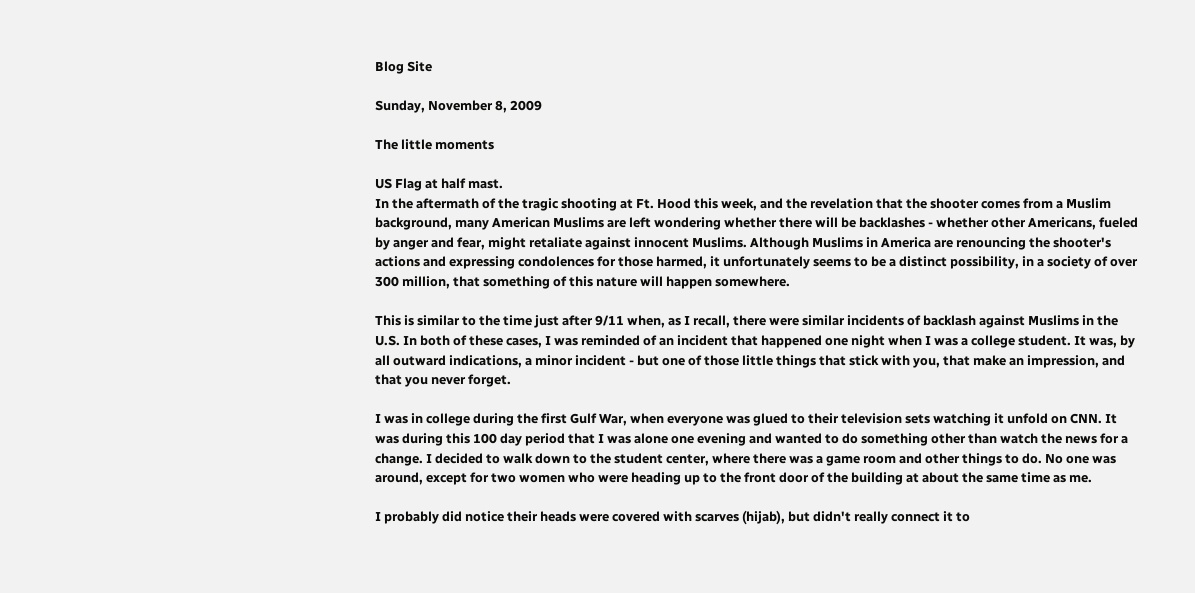Blog Site

Sunday, November 8, 2009

The little moments

US Flag at half mast.
In the aftermath of the tragic shooting at Ft. Hood this week, and the revelation that the shooter comes from a Muslim background, many American Muslims are left wondering whether there will be backlashes - whether other Americans, fueled by anger and fear, might retaliate against innocent Muslims. Although Muslims in America are renouncing the shooter's actions and expressing condolences for those harmed, it unfortunately seems to be a distinct possibility, in a society of over 300 million, that something of this nature will happen somewhere.

This is similar to the time just after 9/11 when, as I recall, there were similar incidents of backlash against Muslims in the U.S. In both of these cases, I was reminded of an incident that happened one night when I was a college student. It was, by all outward indications, a minor incident - but one of those little things that stick with you, that make an impression, and that you never forget.

I was in college during the first Gulf War, when everyone was glued to their television sets watching it unfold on CNN. It was during this 100 day period that I was alone one evening and wanted to do something other than watch the news for a change. I decided to walk down to the student center, where there was a game room and other things to do. No one was around, except for two women who were heading up to the front door of the building at about the same time as me.

I probably did notice their heads were covered with scarves (hijab), but didn't really connect it to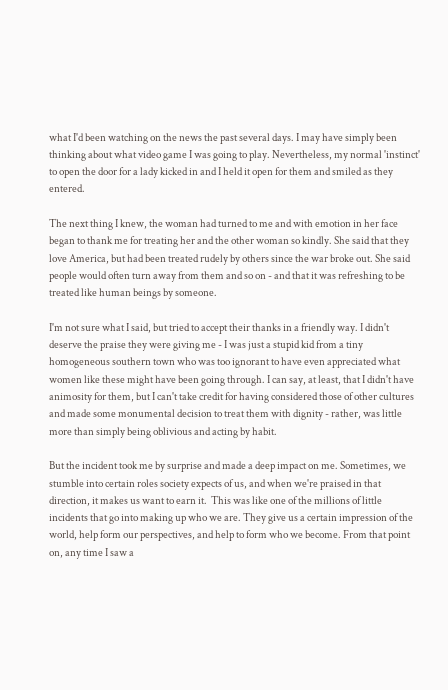what I'd been watching on the news the past several days. I may have simply been thinking about what video game I was going to play. Nevertheless, my normal 'instinct' to open the door for a lady kicked in and I held it open for them and smiled as they entered.

The next thing I knew, the woman had turned to me and with emotion in her face began to thank me for treating her and the other woman so kindly. She said that they love America, but had been treated rudely by others since the war broke out. She said people would often turn away from them and so on - and that it was refreshing to be treated like human beings by someone.

I'm not sure what I said, but tried to accept their thanks in a friendly way. I didn't deserve the praise they were giving me - I was just a stupid kid from a tiny homogeneous southern town who was too ignorant to have even appreciated what women like these might have been going through. I can say, at least, that I didn't have animosity for them, but I can't take credit for having considered those of other cultures and made some monumental decision to treat them with dignity - rather, was little more than simply being oblivious and acting by habit.

But the incident took me by surprise and made a deep impact on me. Sometimes, we stumble into certain roles society expects of us, and when we're praised in that direction, it makes us want to earn it.  This was like one of the millions of little incidents that go into making up who we are. They give us a certain impression of the world, help form our perspectives, and help to form who we become. From that point on, any time I saw a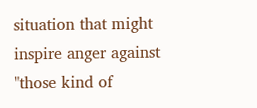situation that might inspire anger against "those kind of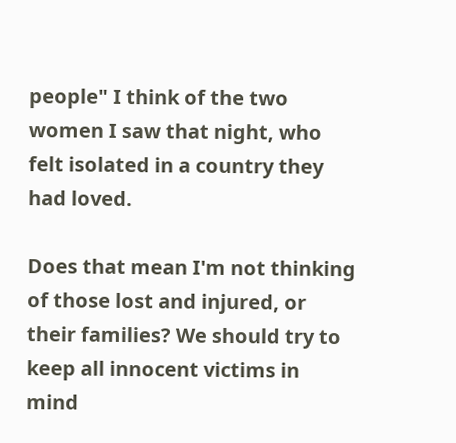people" I think of the two women I saw that night, who felt isolated in a country they had loved.

Does that mean I'm not thinking of those lost and injured, or their families? We should try to keep all innocent victims in mind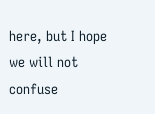here, but I hope we will not confuse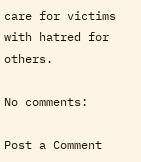care for victims with hatred for others.

No comments:

Post a Comment